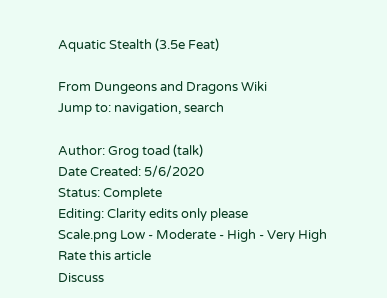Aquatic Stealth (3.5e Feat)

From Dungeons and Dragons Wiki
Jump to: navigation, search

Author: Grog toad (talk)
Date Created: 5/6/2020
Status: Complete
Editing: Clarity edits only please
Scale.png Low - Moderate - High - Very High
Rate this article
Discuss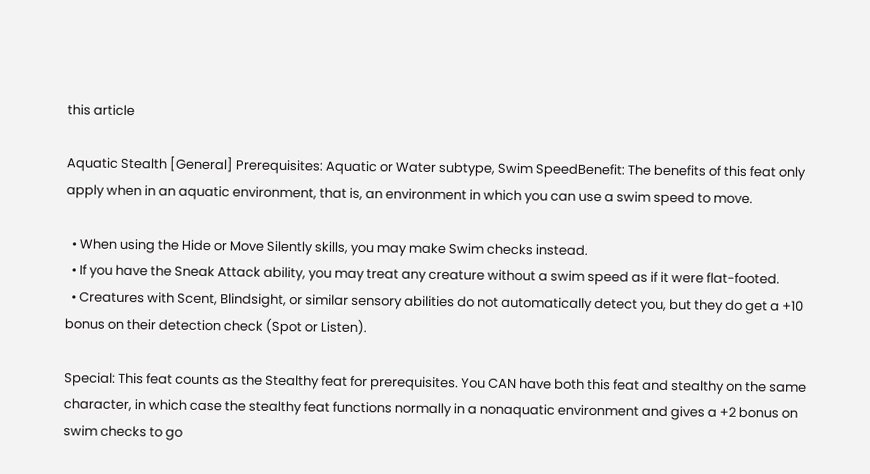this article

Aquatic Stealth [General] Prerequisites: Aquatic or Water subtype, Swim SpeedBenefit: The benefits of this feat only apply when in an aquatic environment, that is, an environment in which you can use a swim speed to move.

  • When using the Hide or Move Silently skills, you may make Swim checks instead.
  • If you have the Sneak Attack ability, you may treat any creature without a swim speed as if it were flat-footed.
  • Creatures with Scent, Blindsight, or similar sensory abilities do not automatically detect you, but they do get a +10 bonus on their detection check (Spot or Listen).

Special: This feat counts as the Stealthy feat for prerequisites. You CAN have both this feat and stealthy on the same character, in which case the stealthy feat functions normally in a nonaquatic environment and gives a +2 bonus on swim checks to go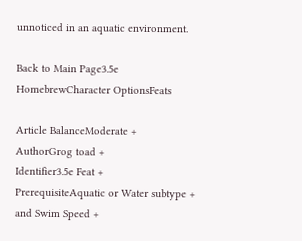unnoticed in an aquatic environment.

Back to Main Page3.5e HomebrewCharacter OptionsFeats

Article BalanceModerate +
AuthorGrog toad +
Identifier3.5e Feat +
PrerequisiteAquatic or Water subtype + and Swim Speed +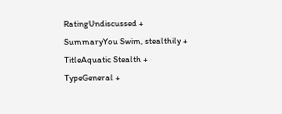RatingUndiscussed +
SummaryYou Swim, stealthily +
TitleAquatic Stealth +
TypeGeneral +